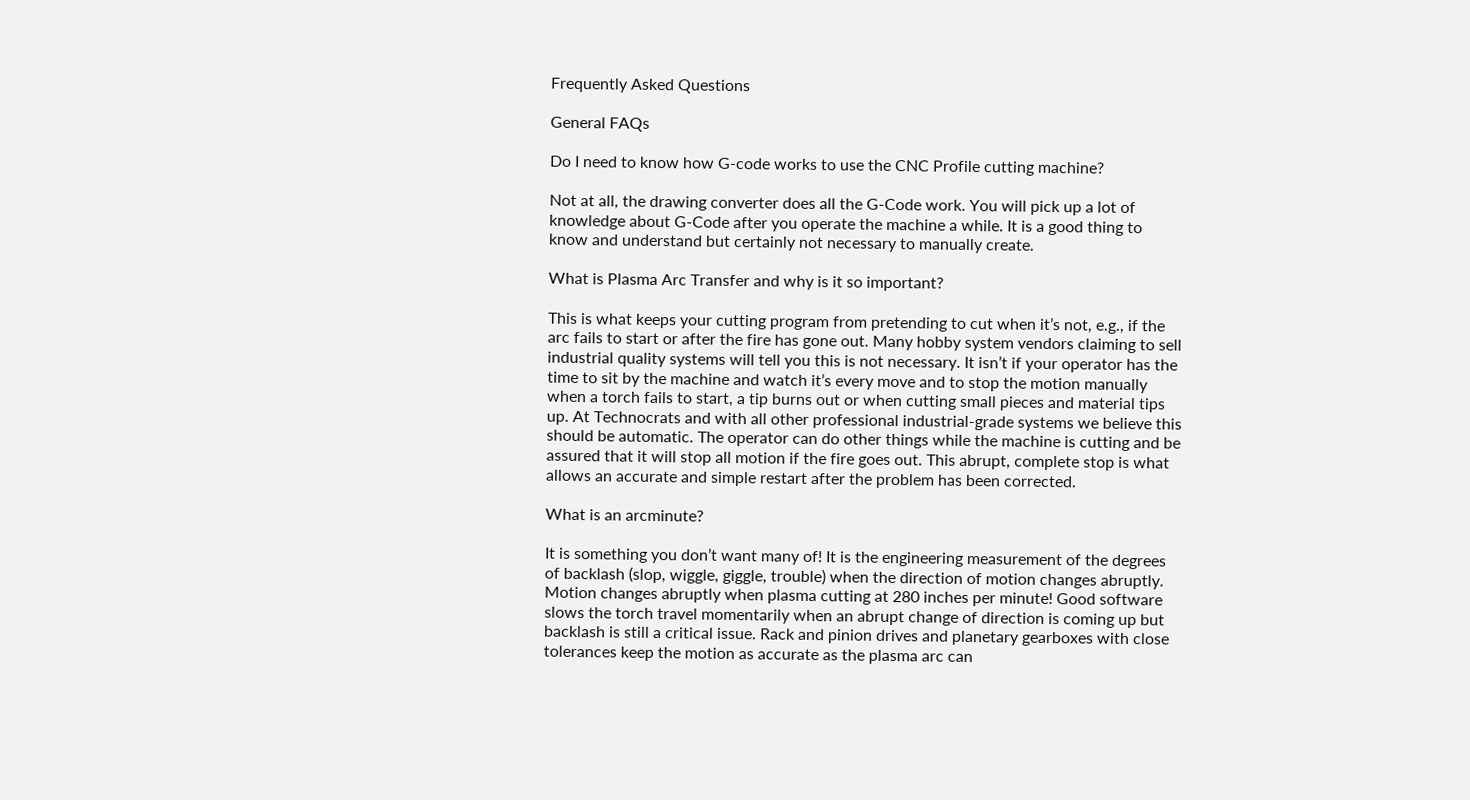Frequently Asked Questions

General FAQs

Do I need to know how G-code works to use the CNC Profile cutting machine?

Not at all, the drawing converter does all the G-Code work. You will pick up a lot of knowledge about G-Code after you operate the machine a while. It is a good thing to know and understand but certainly not necessary to manually create.

What is Plasma Arc Transfer and why is it so important?

This is what keeps your cutting program from pretending to cut when it’s not, e.g., if the arc fails to start or after the fire has gone out. Many hobby system vendors claiming to sell industrial quality systems will tell you this is not necessary. It isn’t if your operator has the time to sit by the machine and watch it’s every move and to stop the motion manually when a torch fails to start, a tip burns out or when cutting small pieces and material tips up. At Technocrats and with all other professional industrial-grade systems we believe this should be automatic. The operator can do other things while the machine is cutting and be assured that it will stop all motion if the fire goes out. This abrupt, complete stop is what allows an accurate and simple restart after the problem has been corrected.

What is an arcminute?

It is something you don’t want many of! It is the engineering measurement of the degrees of backlash (slop, wiggle, giggle, trouble) when the direction of motion changes abruptly. Motion changes abruptly when plasma cutting at 280 inches per minute! Good software slows the torch travel momentarily when an abrupt change of direction is coming up but backlash is still a critical issue. Rack and pinion drives and planetary gearboxes with close tolerances keep the motion as accurate as the plasma arc can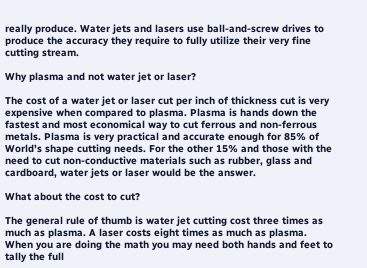really produce. Water jets and lasers use ball-and-screw drives to produce the accuracy they require to fully utilize their very fine cutting stream.

Why plasma and not water jet or laser?

The cost of a water jet or laser cut per inch of thickness cut is very expensive when compared to plasma. Plasma is hands down the fastest and most economical way to cut ferrous and non-ferrous metals. Plasma is very practical and accurate enough for 85% of World’s shape cutting needs. For the other 15% and those with the need to cut non-conductive materials such as rubber, glass and cardboard, water jets or laser would be the answer.

What about the cost to cut?

The general rule of thumb is water jet cutting cost three times as much as plasma. A laser costs eight times as much as plasma. When you are doing the math you may need both hands and feet to tally the full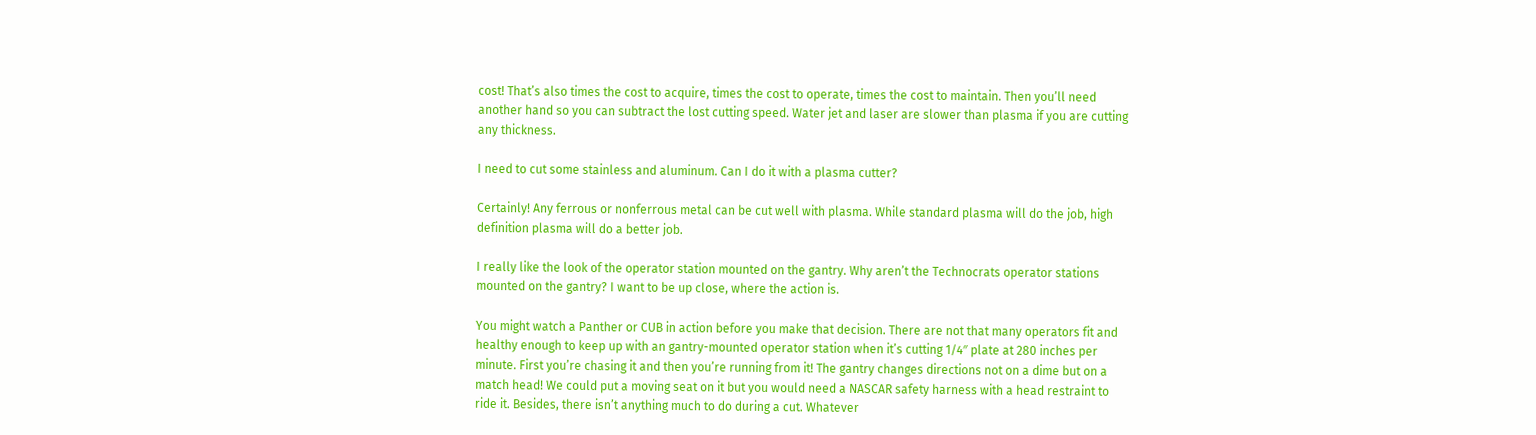cost! That’s also times the cost to acquire, times the cost to operate, times the cost to maintain. Then you’ll need another hand so you can subtract the lost cutting speed. Water jet and laser are slower than plasma if you are cutting any thickness.

I need to cut some stainless and aluminum. Can I do it with a plasma cutter?

Certainly! Any ferrous or nonferrous metal can be cut well with plasma. While standard plasma will do the job, high definition plasma will do a better job.

I really like the look of the operator station mounted on the gantry. Why aren’t the Technocrats operator stations mounted on the gantry? I want to be up close, where the action is.

You might watch a Panther or CUB in action before you make that decision. There are not that many operators fit and healthy enough to keep up with an gantry-mounted operator station when it’s cutting 1/4″ plate at 280 inches per minute. First you’re chasing it and then you’re running from it! The gantry changes directions not on a dime but on a match head! We could put a moving seat on it but you would need a NASCAR safety harness with a head restraint to ride it. Besides, there isn’t anything much to do during a cut. Whatever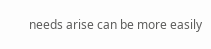needs arise can be more easily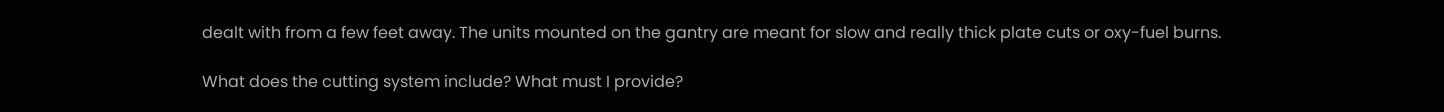dealt with from a few feet away. The units mounted on the gantry are meant for slow and really thick plate cuts or oxy-fuel burns.

What does the cutting system include? What must I provide?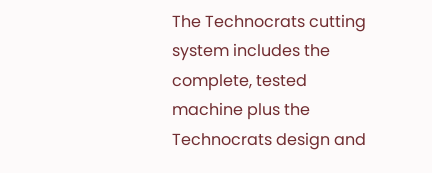The Technocrats cutting system includes the complete, tested machine plus the Technocrats design and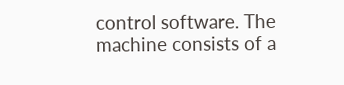control software. The machine consists of a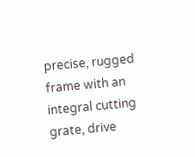precise, rugged frame with an integral cutting grate, drive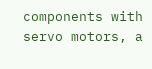components with servo motors, a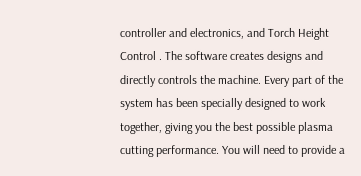controller and electronics, and Torch Height Control . The software creates designs and directly controls the machine. Every part of the system has been specially designed to work together, giving you the best possible plasma cutting performance. You will need to provide a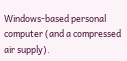Windows-based personal computer (and a compressed air supply).